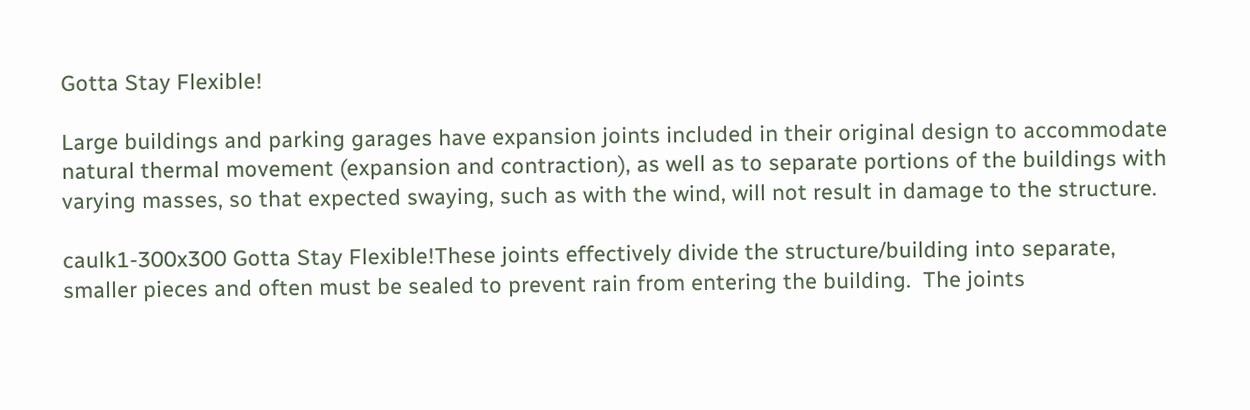Gotta Stay Flexible!

Large buildings and parking garages have expansion joints included in their original design to accommodate natural thermal movement (expansion and contraction), as well as to separate portions of the buildings with varying masses, so that expected swaying, such as with the wind, will not result in damage to the structure.

caulk1-300x300 Gotta Stay Flexible!These joints effectively divide the structure/building into separate, smaller pieces and often must be sealed to prevent rain from entering the building.  The joints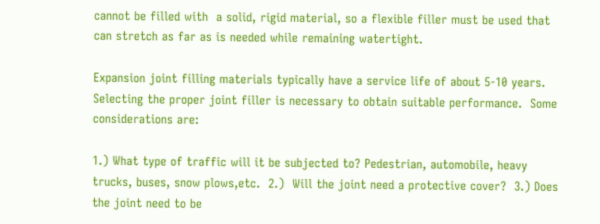cannot be filled with  a solid, rigid material, so a flexible filler must be used that can stretch as far as is needed while remaining watertight.

Expansion joint filling materials typically have a service life of about 5-10 years.  Selecting the proper joint filler is necessary to obtain suitable performance.  Some considerations are:

1.) What type of traffic will it be subjected to? Pedestrian, automobile, heavy  trucks, buses, snow plows,etc.  2.)  Will the joint need a protective cover?  3.) Does the joint need to be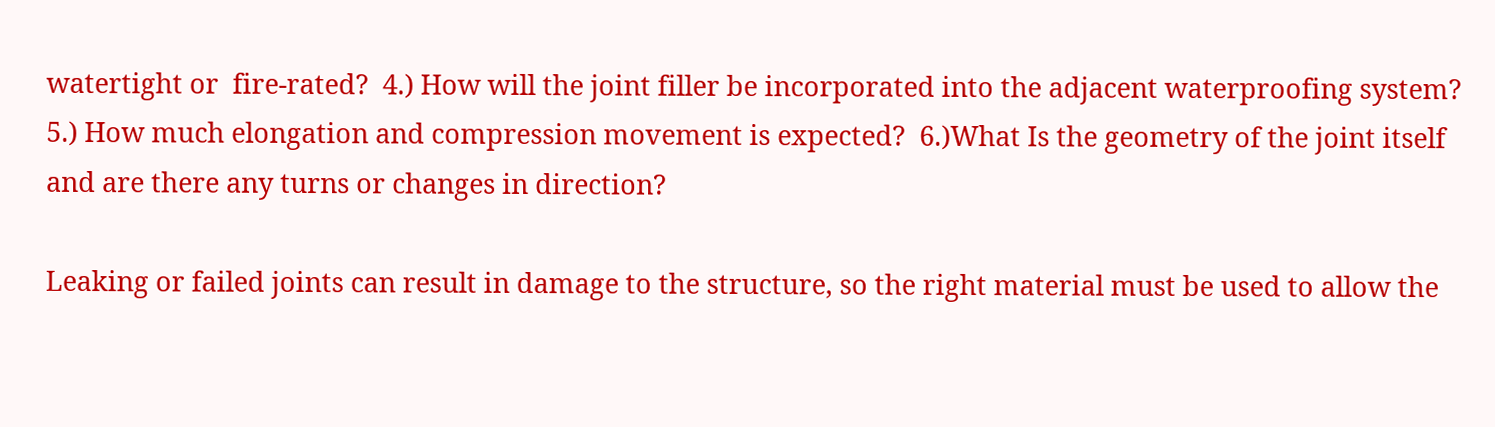watertight or  fire-rated?  4.) How will the joint filler be incorporated into the adjacent waterproofing system?  5.) How much elongation and compression movement is expected?  6.)What Is the geometry of the joint itself and are there any turns or changes in direction?

Leaking or failed joints can result in damage to the structure, so the right material must be used to allow the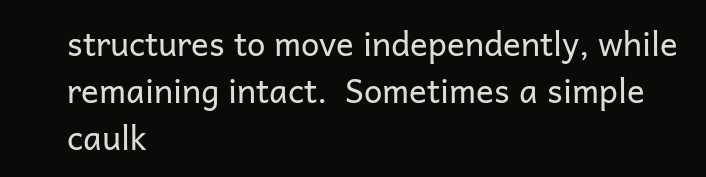structures to move independently, while remaining intact.  Sometimes a simple caulk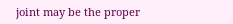joint may be the proper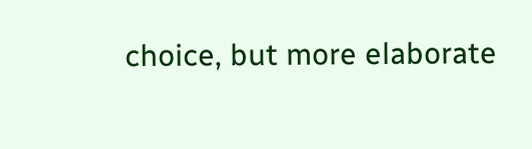choice, but more elaborate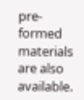pre-formed materials are also available.